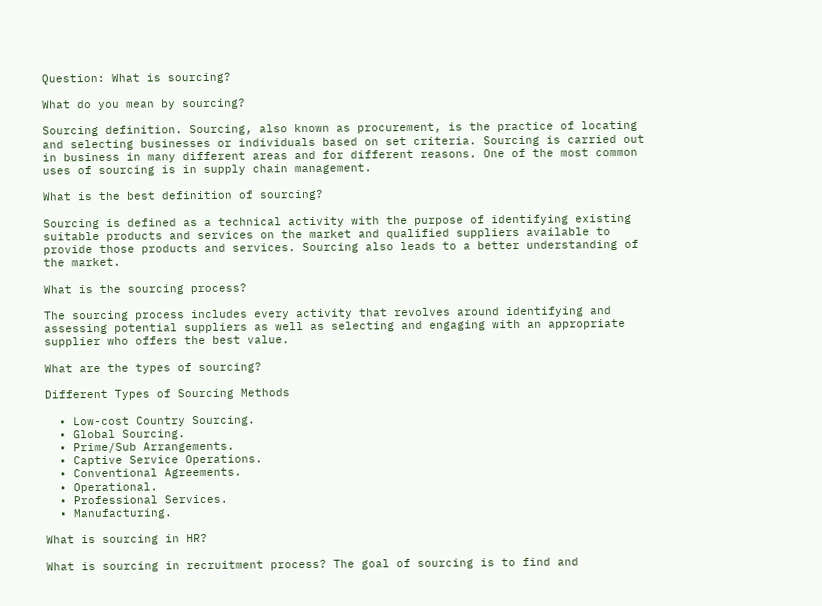Question: What is sourcing?

What do you mean by sourcing?

Sourcing definition. Sourcing, also known as procurement, is the practice of locating and selecting businesses or individuals based on set criteria. Sourcing is carried out in business in many different areas and for different reasons. One of the most common uses of sourcing is in supply chain management.

What is the best definition of sourcing?

Sourcing is defined as a technical activity with the purpose of identifying existing suitable products and services on the market and qualified suppliers available to provide those products and services. Sourcing also leads to a better understanding of the market.

What is the sourcing process?

The sourcing process includes every activity that revolves around identifying and assessing potential suppliers as well as selecting and engaging with an appropriate supplier who offers the best value.

What are the types of sourcing?

Different Types of Sourcing Methods

  • Low-cost Country Sourcing.
  • Global Sourcing.
  • Prime/Sub Arrangements.
  • Captive Service Operations.
  • Conventional Agreements.
  • Operational.
  • Professional Services.
  • Manufacturing.

What is sourcing in HR?

What is sourcing in recruitment process? The goal of sourcing is to find and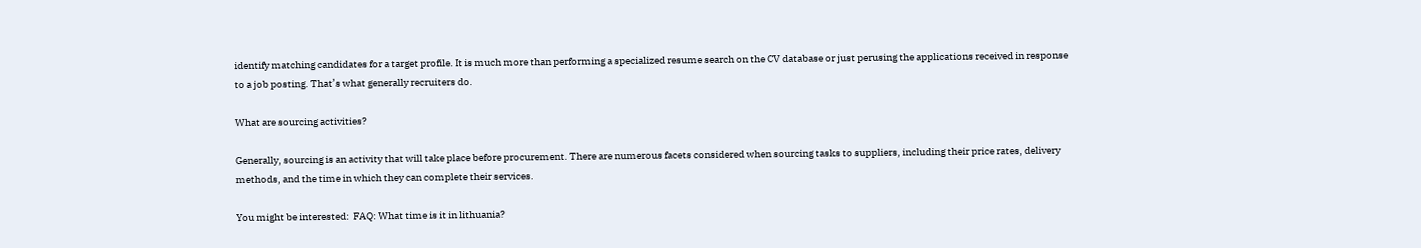identify matching candidates for a target profile. It is much more than performing a specialized resume search on the CV database or just perusing the applications received in response to a job posting. That’s what generally recruiters do.

What are sourcing activities?

Generally, sourcing is an activity that will take place before procurement. There are numerous facets considered when sourcing tasks to suppliers, including their price rates, delivery methods, and the time in which they can complete their services.

You might be interested:  FAQ: What time is it in lithuania?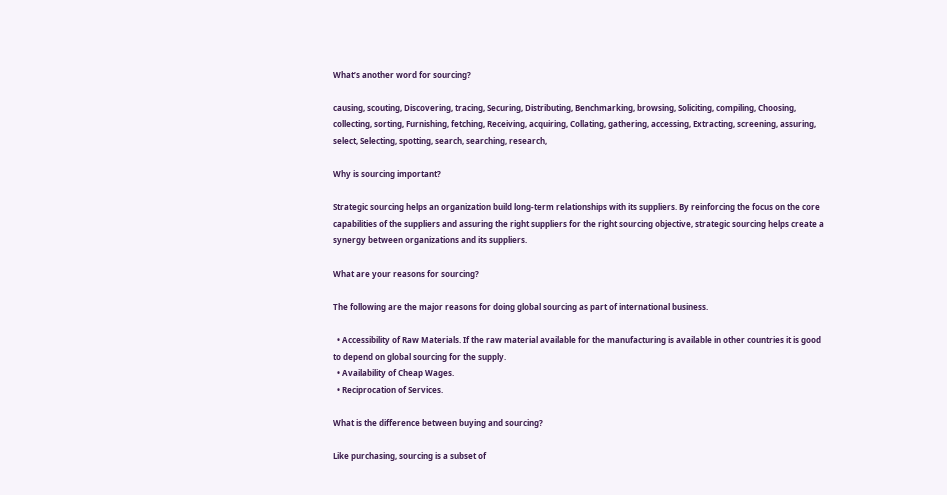What’s another word for sourcing?

causing, scouting, Discovering, tracing, Securing, Distributing, Benchmarking, browsing, Soliciting, compiling, Choosing, collecting, sorting, Furnishing, fetching, Receiving, acquiring, Collating, gathering, accessing, Extracting, screening, assuring, select, Selecting, spotting, search, searching, research,

Why is sourcing important?

Strategic sourcing helps an organization build long-term relationships with its suppliers. By reinforcing the focus on the core capabilities of the suppliers and assuring the right suppliers for the right sourcing objective, strategic sourcing helps create a synergy between organizations and its suppliers.

What are your reasons for sourcing?

The following are the major reasons for doing global sourcing as part of international business.

  • Accessibility of Raw Materials. If the raw material available for the manufacturing is available in other countries it is good to depend on global sourcing for the supply.
  • Availability of Cheap Wages.
  • Reciprocation of Services.

What is the difference between buying and sourcing?

Like purchasing, sourcing is a subset of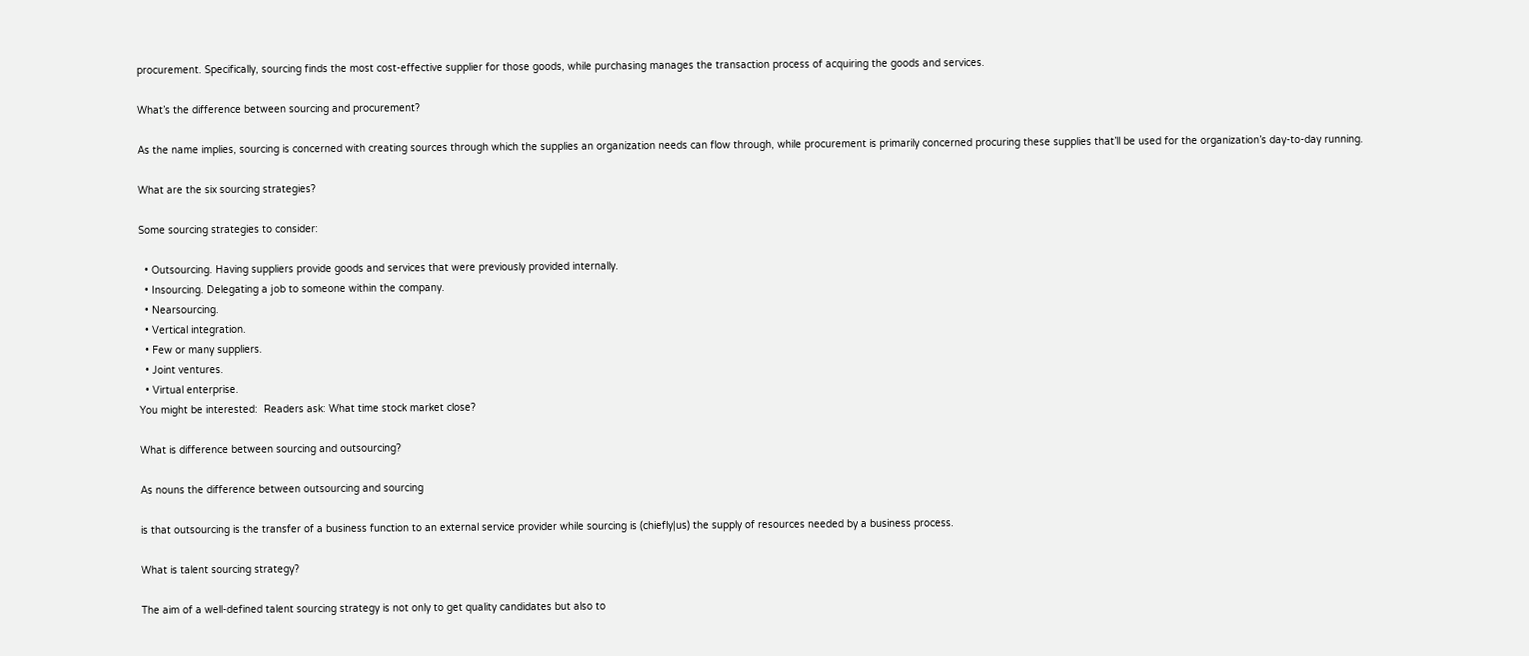procurement. Specifically, sourcing finds the most cost-effective supplier for those goods, while purchasing manages the transaction process of acquiring the goods and services.

What’s the difference between sourcing and procurement?

As the name implies, sourcing is concerned with creating sources through which the supplies an organization needs can flow through, while procurement is primarily concerned procuring these supplies that’ll be used for the organization’s day-to-day running.

What are the six sourcing strategies?

Some sourcing strategies to consider:

  • Outsourcing. Having suppliers provide goods and services that were previously provided internally.
  • Insourcing. Delegating a job to someone within the company.
  • Nearsourcing.
  • Vertical integration.
  • Few or many suppliers.
  • Joint ventures.
  • Virtual enterprise.
You might be interested:  Readers ask: What time stock market close?

What is difference between sourcing and outsourcing?

As nouns the difference between outsourcing and sourcing

is that outsourcing is the transfer of a business function to an external service provider while sourcing is (chiefly|us) the supply of resources needed by a business process.

What is talent sourcing strategy?

The aim of a well-defined talent sourcing strategy is not only to get quality candidates but also to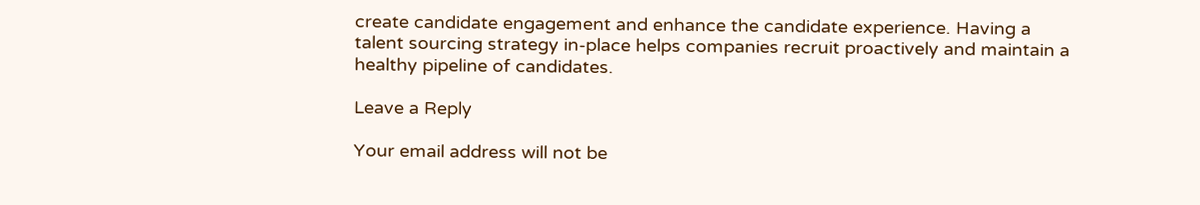create candidate engagement and enhance the candidate experience. Having a talent sourcing strategy in-place helps companies recruit proactively and maintain a healthy pipeline of candidates.

Leave a Reply

Your email address will not be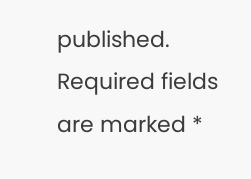published. Required fields are marked *